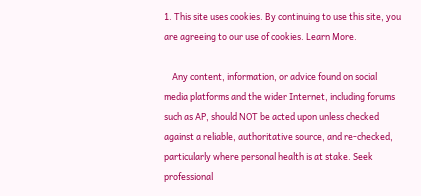1. This site uses cookies. By continuing to use this site, you are agreeing to our use of cookies. Learn More.

    Any content, information, or advice found on social media platforms and the wider Internet, including forums such as AP, should NOT be acted upon unless checked against a reliable, authoritative source, and re-checked, particularly where personal health is at stake. Seek professional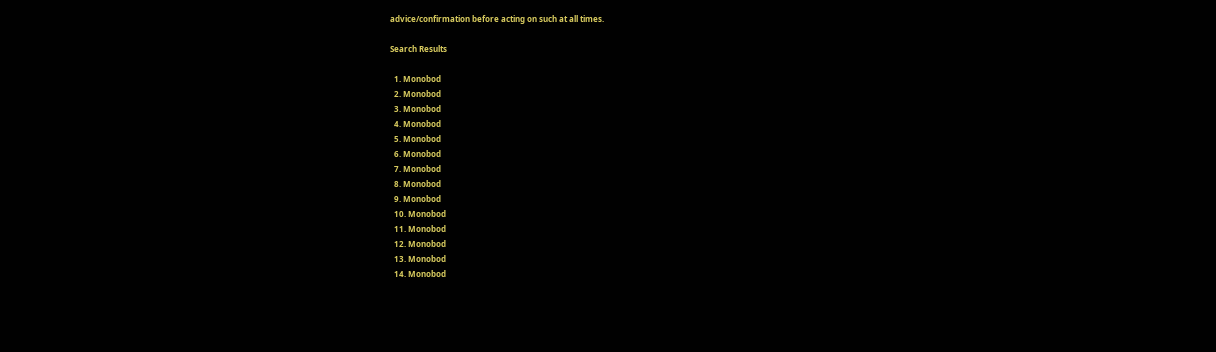advice/confirmation before acting on such at all times.

Search Results

  1. Monobod
  2. Monobod
  3. Monobod
  4. Monobod
  5. Monobod
  6. Monobod
  7. Monobod
  8. Monobod
  9. Monobod
  10. Monobod
  11. Monobod
  12. Monobod
  13. Monobod
  14. Monobod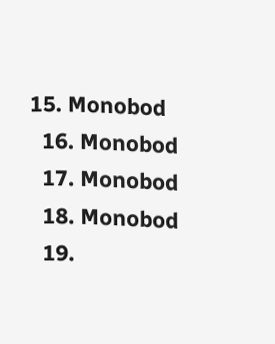15. Monobod
  16. Monobod
  17. Monobod
  18. Monobod
  19.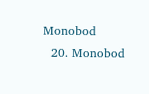Monobod
  20. Monobod